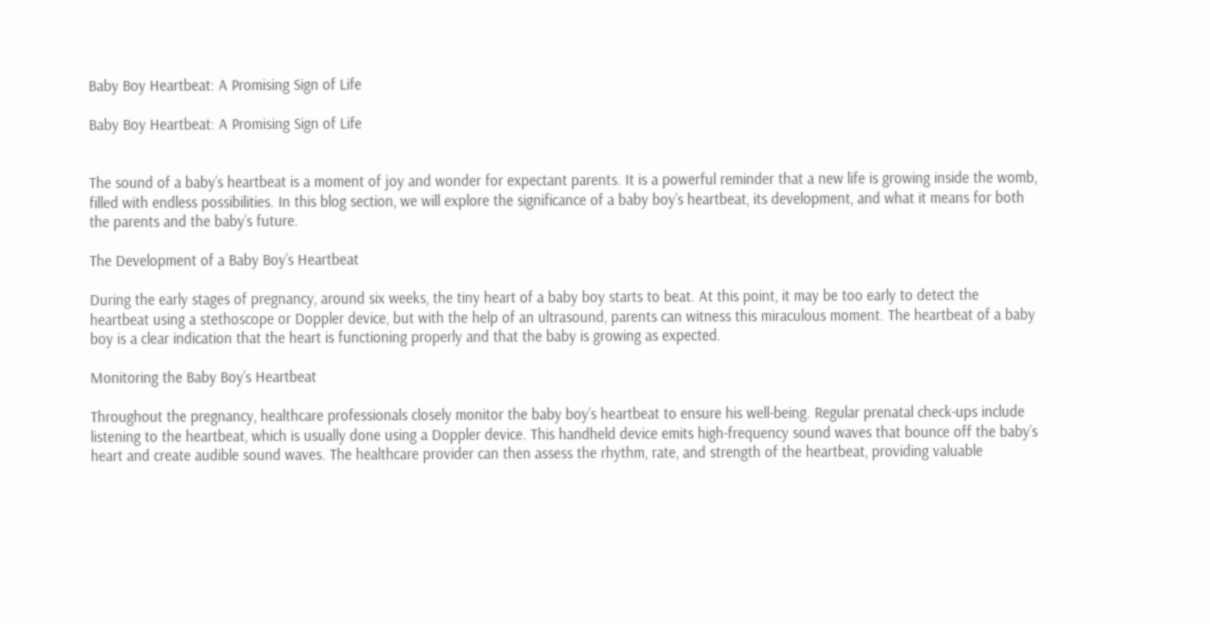Baby Boy Heartbeat: A Promising Sign of Life

Baby Boy Heartbeat: A Promising Sign of Life


The sound of a baby’s heartbeat is a moment of joy and wonder for expectant parents. It is a powerful reminder that a new life is growing inside the womb, filled with endless possibilities. In this blog section, we will explore the significance of a baby boy’s heartbeat, its development, and what it means for both the parents and the baby’s future.

The Development of a Baby Boy’s Heartbeat

During the early stages of pregnancy, around six weeks, the tiny heart of a baby boy starts to beat. At this point, it may be too early to detect the heartbeat using a stethoscope or Doppler device, but with the help of an ultrasound, parents can witness this miraculous moment. The heartbeat of a baby boy is a clear indication that the heart is functioning properly and that the baby is growing as expected.

Monitoring the Baby Boy’s Heartbeat

Throughout the pregnancy, healthcare professionals closely monitor the baby boy’s heartbeat to ensure his well-being. Regular prenatal check-ups include listening to the heartbeat, which is usually done using a Doppler device. This handheld device emits high-frequency sound waves that bounce off the baby’s heart and create audible sound waves. The healthcare provider can then assess the rhythm, rate, and strength of the heartbeat, providing valuable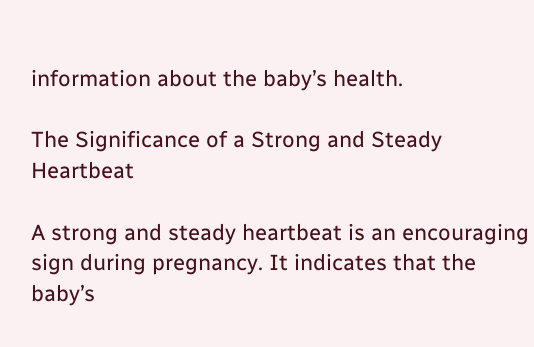information about the baby’s health.

The Significance of a Strong and Steady Heartbeat

A strong and steady heartbeat is an encouraging sign during pregnancy. It indicates that the baby’s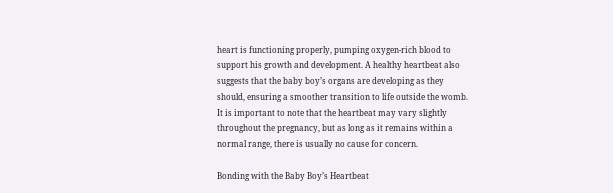heart is functioning properly, pumping oxygen-rich blood to support his growth and development. A healthy heartbeat also suggests that the baby boy’s organs are developing as they should, ensuring a smoother transition to life outside the womb. It is important to note that the heartbeat may vary slightly throughout the pregnancy, but as long as it remains within a normal range, there is usually no cause for concern.

Bonding with the Baby Boy’s Heartbeat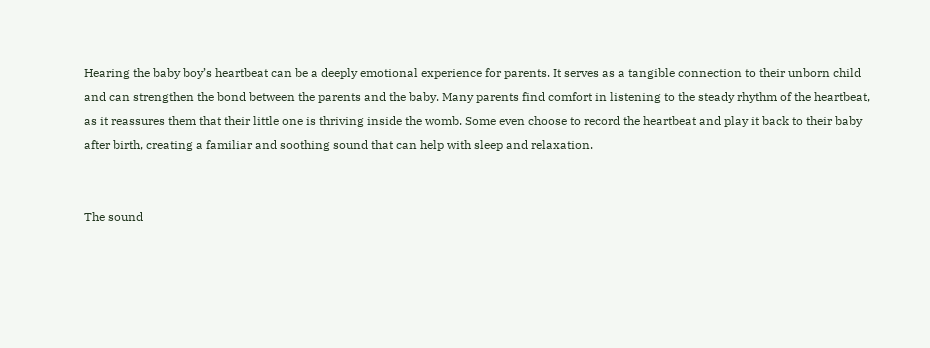Hearing the baby boy’s heartbeat can be a deeply emotional experience for parents. It serves as a tangible connection to their unborn child and can strengthen the bond between the parents and the baby. Many parents find comfort in listening to the steady rhythm of the heartbeat, as it reassures them that their little one is thriving inside the womb. Some even choose to record the heartbeat and play it back to their baby after birth, creating a familiar and soothing sound that can help with sleep and relaxation.


The sound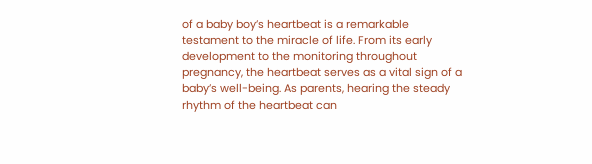of a baby boy’s heartbeat is a remarkable testament to the miracle of life. From its early development to the monitoring throughout pregnancy, the heartbeat serves as a vital sign of a baby’s well-being. As parents, hearing the steady rhythm of the heartbeat can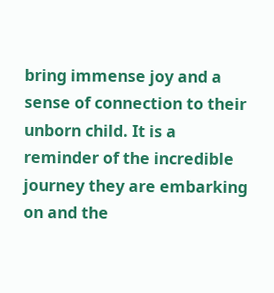bring immense joy and a sense of connection to their unborn child. It is a reminder of the incredible journey they are embarking on and the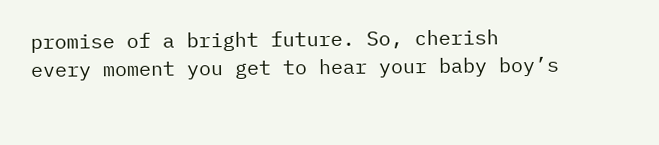promise of a bright future. So, cherish every moment you get to hear your baby boy’s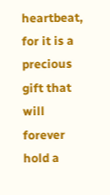heartbeat, for it is a precious gift that will forever hold a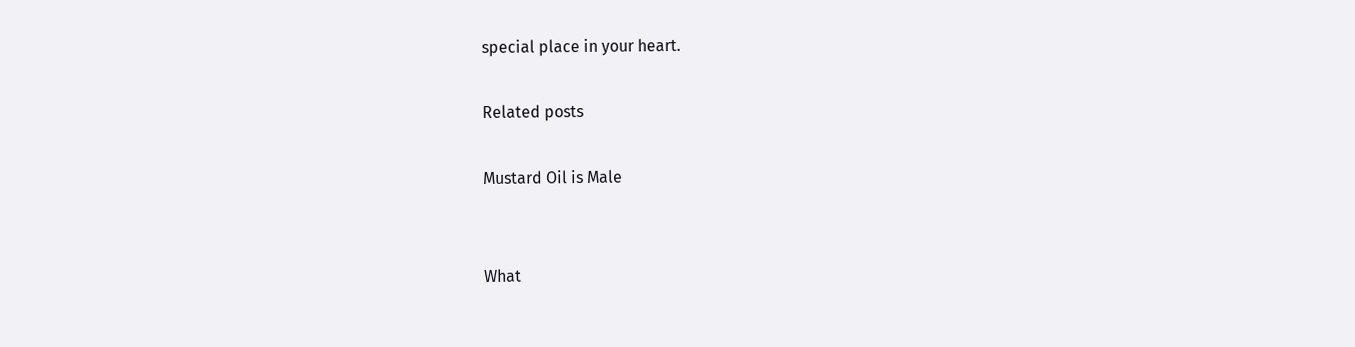special place in your heart.

Related posts

Mustard Oil is Male


What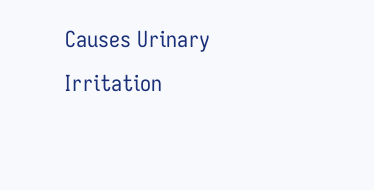Causes Urinary Irritation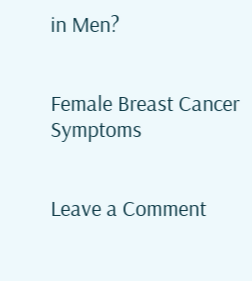in Men?


Female Breast Cancer Symptoms


Leave a Comment